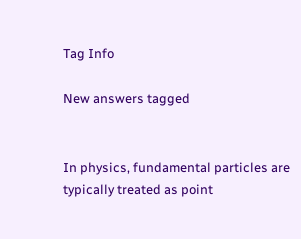Tag Info

New answers tagged


In physics, fundamental particles are typically treated as point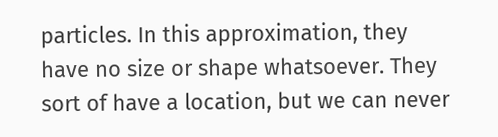particles. In this approximation, they have no size or shape whatsoever. They sort of have a location, but we can never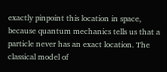exactly pinpoint this location in space, because quantum mechanics tells us that a particle never has an exact location. The classical model of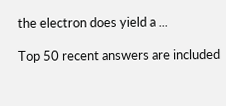the electron does yield a ...

Top 50 recent answers are included